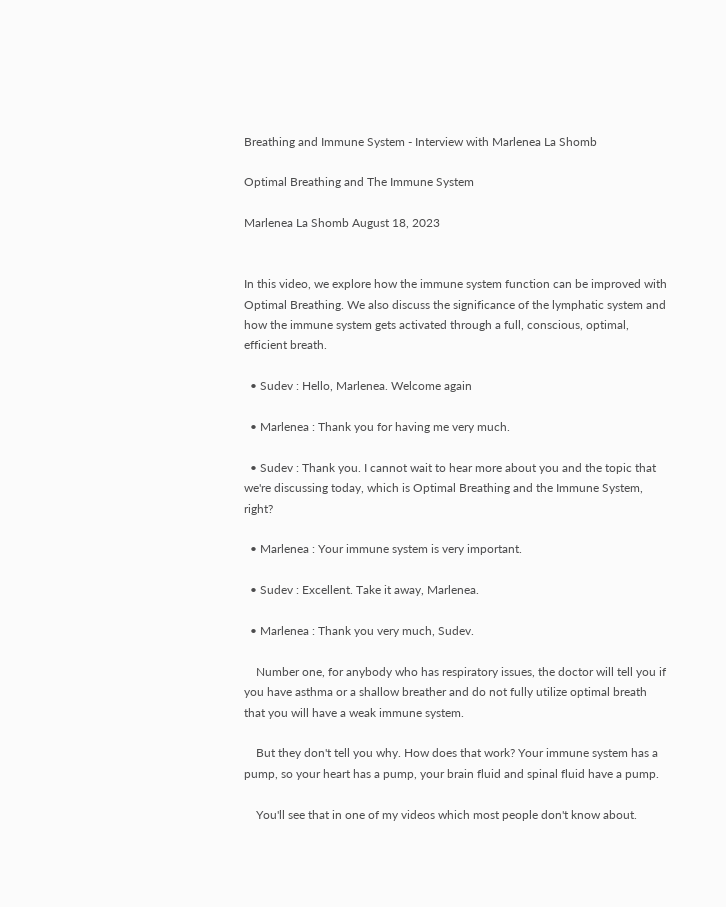Breathing and Immune System - Interview with Marlenea La Shomb

Optimal Breathing and The Immune System

Marlenea La Shomb August 18, 2023


In this video, we explore how the immune system function can be improved with Optimal Breathing. We also discuss the significance of the lymphatic system and how the immune system gets activated through a full, conscious, optimal, efficient breath.

  • Sudev : Hello, Marlenea. Welcome again

  • Marlenea : Thank you for having me very much.

  • Sudev : Thank you. I cannot wait to hear more about you and the topic that we're discussing today, which is Optimal Breathing and the Immune System, right?

  • Marlenea : Your immune system is very important.

  • Sudev : Excellent. Take it away, Marlenea.

  • Marlenea : Thank you very much, Sudev.

    Number one, for anybody who has respiratory issues, the doctor will tell you if you have asthma or a shallow breather and do not fully utilize optimal breath that you will have a weak immune system.

    But they don't tell you why. How does that work? Your immune system has a pump, so your heart has a pump, your brain fluid and spinal fluid have a pump.

    You'll see that in one of my videos which most people don't know about.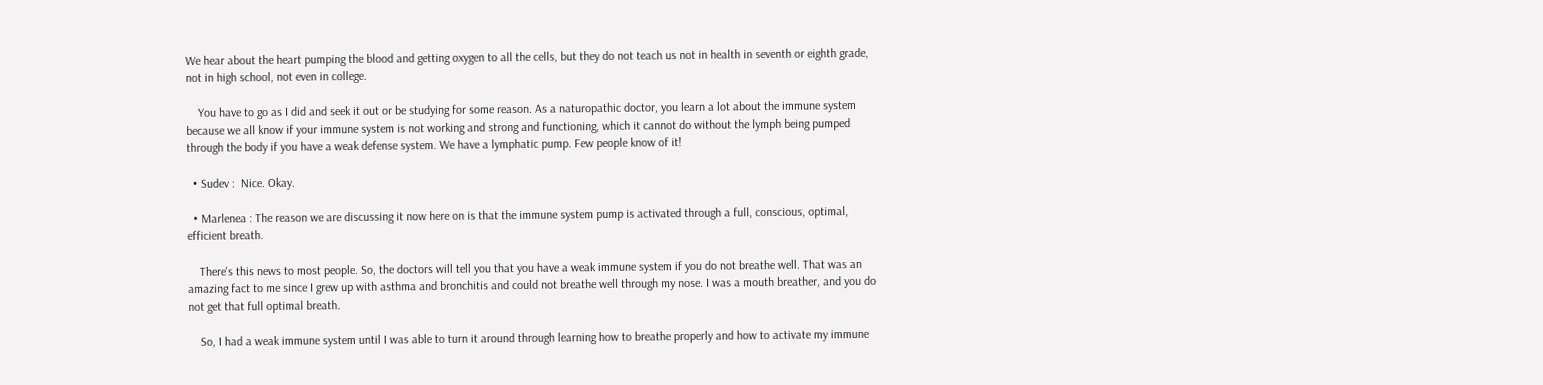We hear about the heart pumping the blood and getting oxygen to all the cells, but they do not teach us not in health in seventh or eighth grade, not in high school, not even in college.

    You have to go as I did and seek it out or be studying for some reason. As a naturopathic doctor, you learn a lot about the immune system because we all know if your immune system is not working and strong and functioning, which it cannot do without the lymph being pumped through the body if you have a weak defense system. We have a lymphatic pump. Few people know of it!

  • Sudev :  Nice. Okay.

  • Marlenea : The reason we are discussing it now here on is that the immune system pump is activated through a full, conscious, optimal, efficient breath.

    There's this news to most people. So, the doctors will tell you that you have a weak immune system if you do not breathe well. That was an amazing fact to me since I grew up with asthma and bronchitis and could not breathe well through my nose. I was a mouth breather, and you do not get that full optimal breath.

    So, I had a weak immune system until I was able to turn it around through learning how to breathe properly and how to activate my immune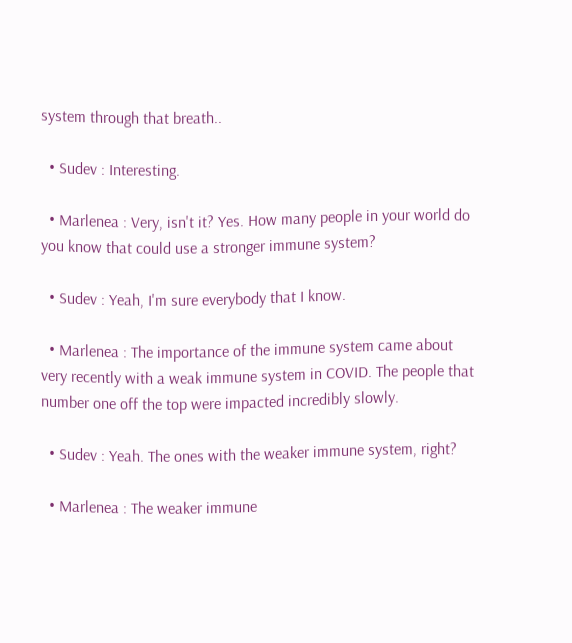system through that breath..

  • Sudev : Interesting.

  • Marlenea : Very, isn't it? Yes. How many people in your world do you know that could use a stronger immune system?

  • Sudev : Yeah, I'm sure everybody that I know.

  • Marlenea : The importance of the immune system came about very recently with a weak immune system in COVID. The people that number one off the top were impacted incredibly slowly.

  • Sudev : Yeah. The ones with the weaker immune system, right?

  • Marlenea : The weaker immune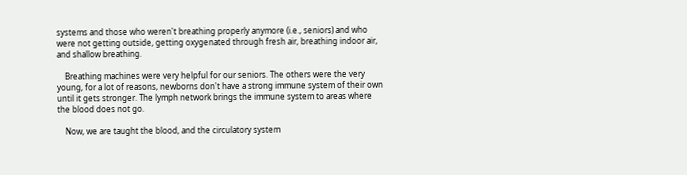systems and those who weren't breathing properly anymore (i.e., seniors) and who were not getting outside, getting oxygenated through fresh air, breathing indoor air, and shallow breathing.

    Breathing machines were very helpful for our seniors. The others were the very young, for a lot of reasons, newborns don't have a strong immune system of their own until it gets stronger. The lymph network brings the immune system to areas where the blood does not go.

    Now, we are taught the blood, and the circulatory system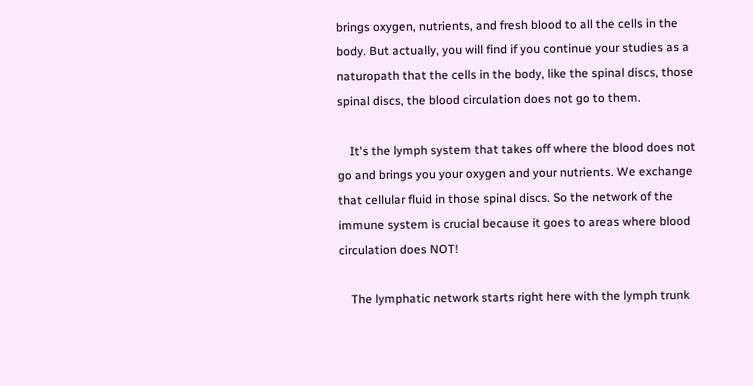brings oxygen, nutrients, and fresh blood to all the cells in the body. But actually, you will find if you continue your studies as a naturopath that the cells in the body, like the spinal discs, those spinal discs, the blood circulation does not go to them.

    It's the lymph system that takes off where the blood does not go and brings you your oxygen and your nutrients. We exchange that cellular fluid in those spinal discs. So the network of the immune system is crucial because it goes to areas where blood circulation does NOT!

    The lymphatic network starts right here with the lymph trunk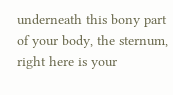underneath this bony part of your body, the sternum, right here is your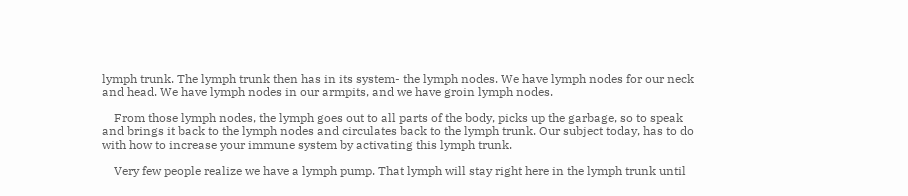lymph trunk. The lymph trunk then has in its system- the lymph nodes. We have lymph nodes for our neck and head. We have lymph nodes in our armpits, and we have groin lymph nodes.

    From those lymph nodes, the lymph goes out to all parts of the body, picks up the garbage, so to speak and brings it back to the lymph nodes and circulates back to the lymph trunk. Our subject today, has to do with how to increase your immune system by activating this lymph trunk.

    Very few people realize we have a lymph pump. That lymph will stay right here in the lymph trunk until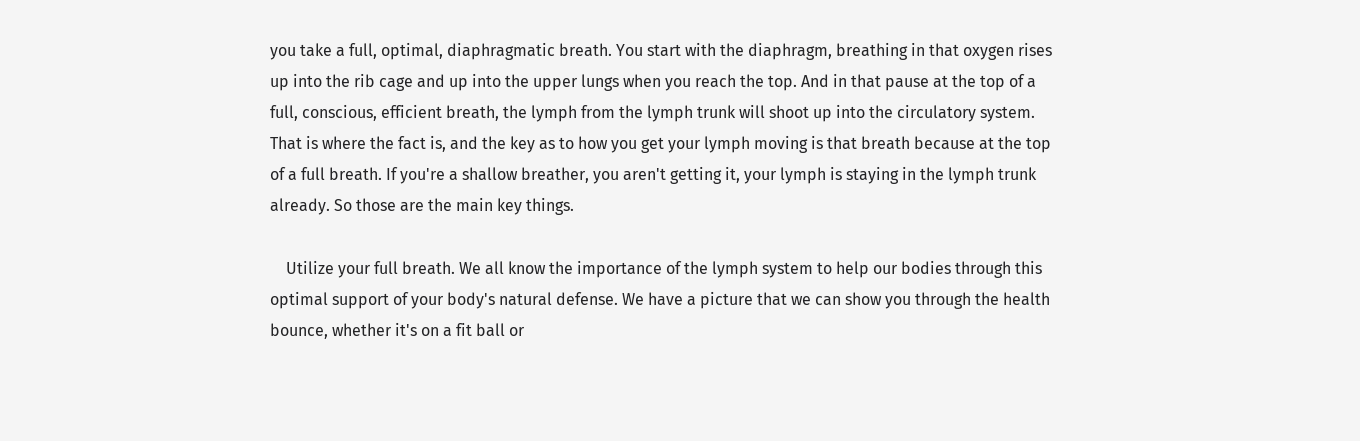you take a full, optimal, diaphragmatic breath. You start with the diaphragm, breathing in that oxygen rises up into the rib cage and up into the upper lungs when you reach the top. And in that pause at the top of a full, conscious, efficient breath, the lymph from the lymph trunk will shoot up into the circulatory system. That is where the fact is, and the key as to how you get your lymph moving is that breath because at the top of a full breath. If you're a shallow breather, you aren't getting it, your lymph is staying in the lymph trunk already. So those are the main key things.

    Utilize your full breath. We all know the importance of the lymph system to help our bodies through this optimal support of your body's natural defense. We have a picture that we can show you through the health bounce, whether it's on a fit ball or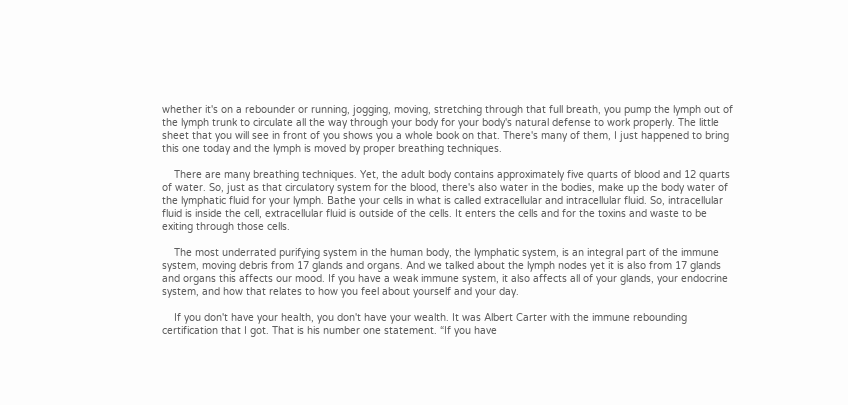whether it's on a rebounder or running, jogging, moving, stretching through that full breath, you pump the lymph out of the lymph trunk to circulate all the way through your body for your body's natural defense to work properly. The little sheet that you will see in front of you shows you a whole book on that. There's many of them, I just happened to bring this one today and the lymph is moved by proper breathing techniques.

    There are many breathing techniques. Yet, the adult body contains approximately five quarts of blood and 12 quarts of water. So, just as that circulatory system for the blood, there's also water in the bodies, make up the body water of the lymphatic fluid for your lymph. Bathe your cells in what is called extracellular and intracellular fluid. So, intracellular fluid is inside the cell, extracellular fluid is outside of the cells. It enters the cells and for the toxins and waste to be exiting through those cells.

    The most underrated purifying system in the human body, the lymphatic system, is an integral part of the immune system, moving debris from 17 glands and organs. And we talked about the lymph nodes yet it is also from 17 glands and organs this affects our mood. If you have a weak immune system, it also affects all of your glands, your endocrine system, and how that relates to how you feel about yourself and your day.

    If you don't have your health, you don't have your wealth. It was Albert Carter with the immune rebounding certification that I got. That is his number one statement. “If you have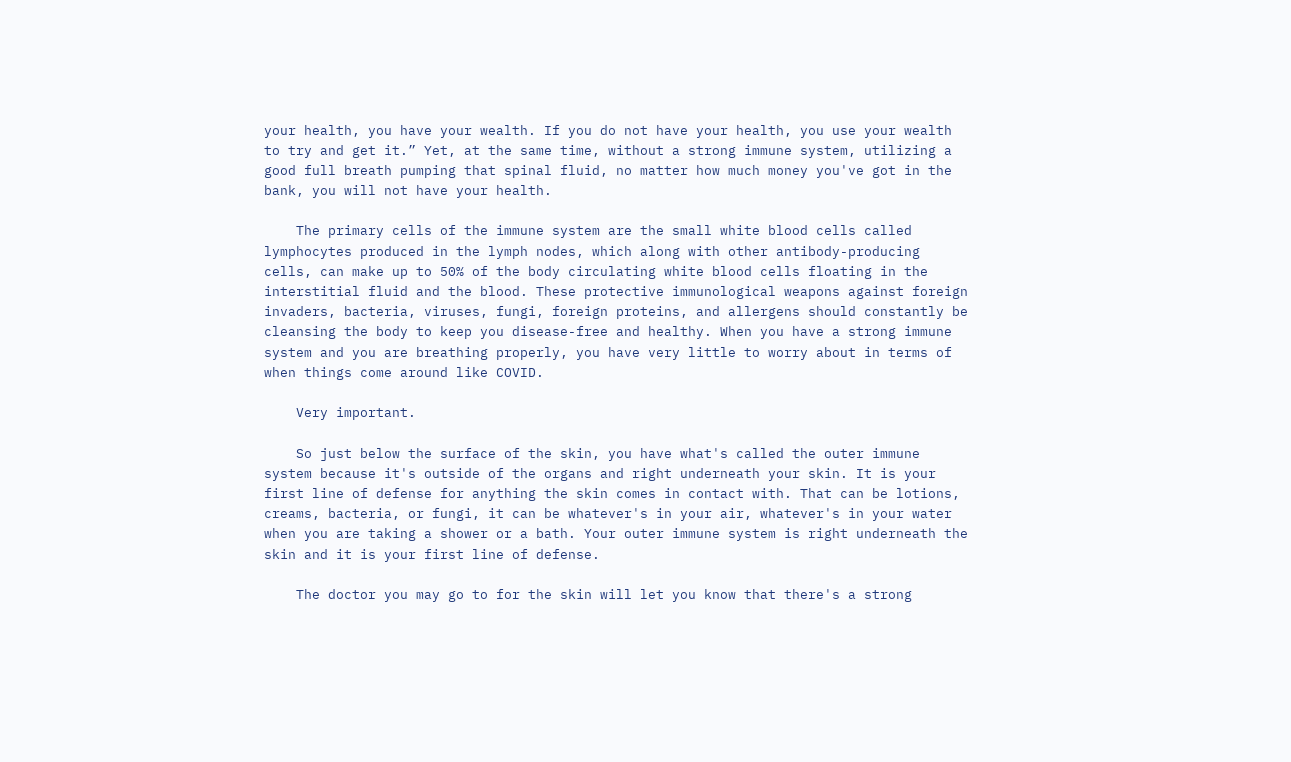your health, you have your wealth. If you do not have your health, you use your wealth to try and get it.” Yet, at the same time, without a strong immune system, utilizing a good full breath pumping that spinal fluid, no matter how much money you've got in the bank, you will not have your health.

    The primary cells of the immune system are the small white blood cells called lymphocytes produced in the lymph nodes, which along with other antibody-producing cells, can make up to 50% of the body circulating white blood cells floating in the interstitial fluid and the blood. These protective immunological weapons against foreign invaders, bacteria, viruses, fungi, foreign proteins, and allergens should constantly be cleansing the body to keep you disease-free and healthy. When you have a strong immune system and you are breathing properly, you have very little to worry about in terms of when things come around like COVID.

    Very important.

    So just below the surface of the skin, you have what's called the outer immune system because it's outside of the organs and right underneath your skin. It is your first line of defense for anything the skin comes in contact with. That can be lotions, creams, bacteria, or fungi, it can be whatever's in your air, whatever's in your water when you are taking a shower or a bath. Your outer immune system is right underneath the skin and it is your first line of defense.

    The doctor you may go to for the skin will let you know that there's a strong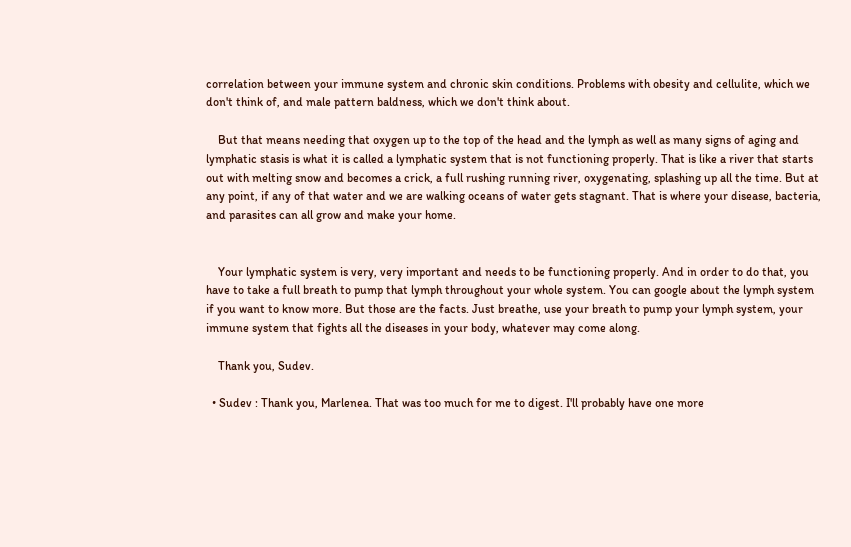correlation between your immune system and chronic skin conditions. Problems with obesity and cellulite, which we don't think of, and male pattern baldness, which we don't think about.

    But that means needing that oxygen up to the top of the head and the lymph as well as many signs of aging and lymphatic stasis is what it is called a lymphatic system that is not functioning properly. That is like a river that starts out with melting snow and becomes a crick, a full rushing running river, oxygenating, splashing up all the time. But at any point, if any of that water and we are walking oceans of water gets stagnant. That is where your disease, bacteria, and parasites can all grow and make your home.


    Your lymphatic system is very, very important and needs to be functioning properly. And in order to do that, you have to take a full breath to pump that lymph throughout your whole system. You can google about the lymph system if you want to know more. But those are the facts. Just breathe, use your breath to pump your lymph system, your immune system that fights all the diseases in your body, whatever may come along.

    Thank you, Sudev.

  • Sudev : Thank you, Marlenea. That was too much for me to digest. I'll probably have one more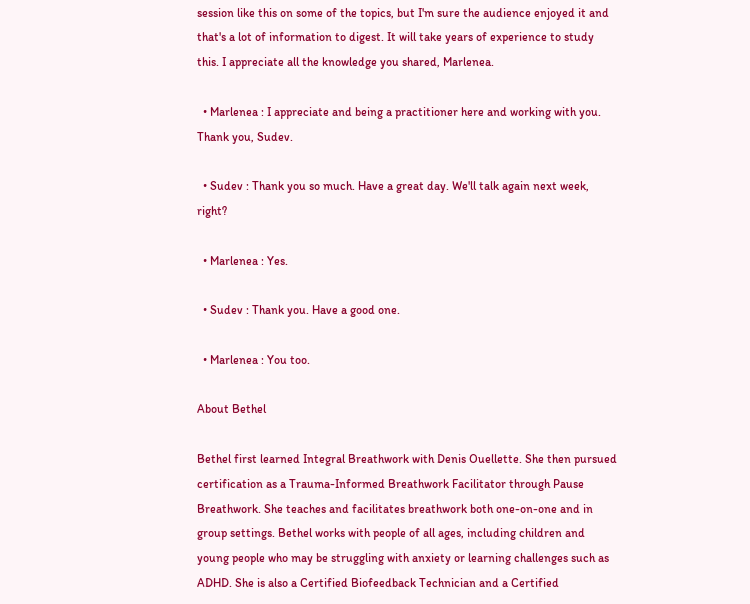session like this on some of the topics, but I'm sure the audience enjoyed it and that's a lot of information to digest. It will take years of experience to study this. I appreciate all the knowledge you shared, Marlenea.

  • Marlenea : I appreciate and being a practitioner here and working with you. Thank you, Sudev.

  • Sudev : Thank you so much. Have a great day. We'll talk again next week, right?

  • Marlenea : Yes.

  • Sudev : Thank you. Have a good one.

  • Marlenea : You too.

About Bethel

Bethel first learned Integral Breathwork with Denis Ouellette. She then pursued certification as a Trauma-Informed Breathwork Facilitator through Pause Breathwork. She teaches and facilitates breathwork both one-on-one and in group settings. Bethel works with people of all ages, including children and young people who may be struggling with anxiety or learning challenges such as ADHD. She is also a Certified Biofeedback Technician and a Certified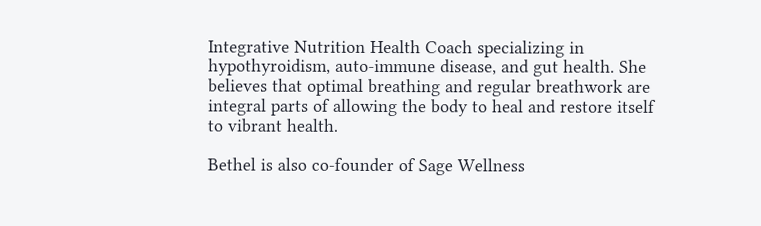Integrative Nutrition Health Coach specializing in hypothyroidism, auto-immune disease, and gut health. She believes that optimal breathing and regular breathwork are integral parts of allowing the body to heal and restore itself to vibrant health.

Bethel is also co-founder of Sage Wellness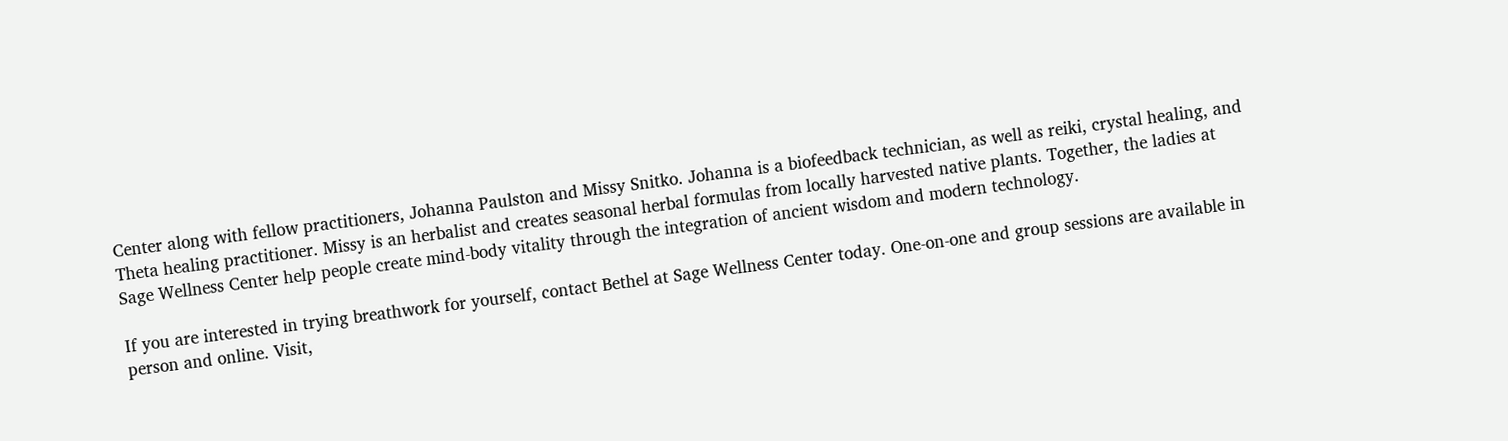Center along with fellow practitioners, Johanna Paulston and Missy Snitko. Johanna is a biofeedback technician, as well as reiki, crystal healing, and Theta healing practitioner. Missy is an herbalist and creates seasonal herbal formulas from locally harvested native plants. Together, the ladies at Sage Wellness Center help people create mind-body vitality through the integration of ancient wisdom and modern technology.

If you are interested in trying breathwork for yourself, contact Bethel at Sage Wellness Center today. One-on-one and group sessions are available in person and online. Visit,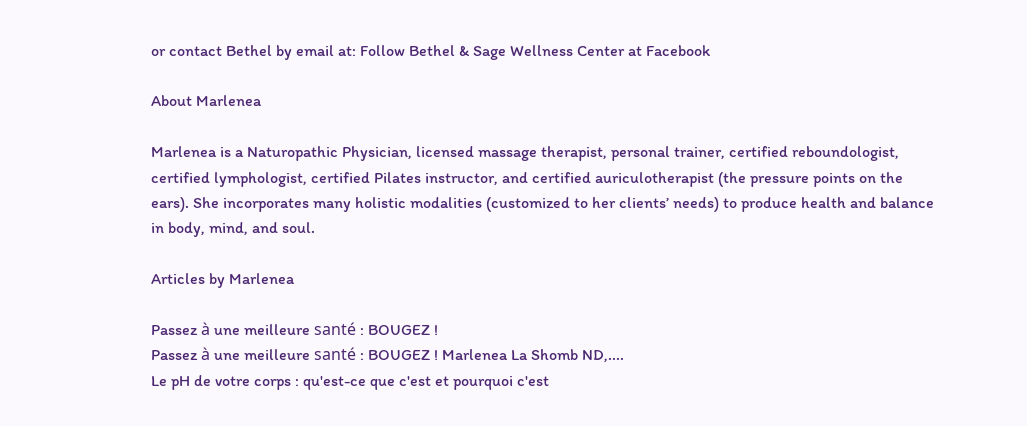or contact Bethel by email at: Follow Bethel & Sage Wellness Center at Facebook

About Marlenea

Marlenea is a Naturopathic Physician, licensed massage therapist, personal trainer, certified reboundologist, certified lymphologist, certified Pilates instructor, and certified auriculotherapist (the pressure points on the ears). She incorporates many holistic modalities (customized to her clients’ needs) to produce health and balance in body, mind, and soul.

Articles by Marlenea

Passez à une meilleure santé : BOUGEZ !
Passez à une meilleure santé : BOUGEZ ! Marlenea La Shomb ND,....
Le pH de votre corps : qu'est-ce que c'est et pourquoi c'est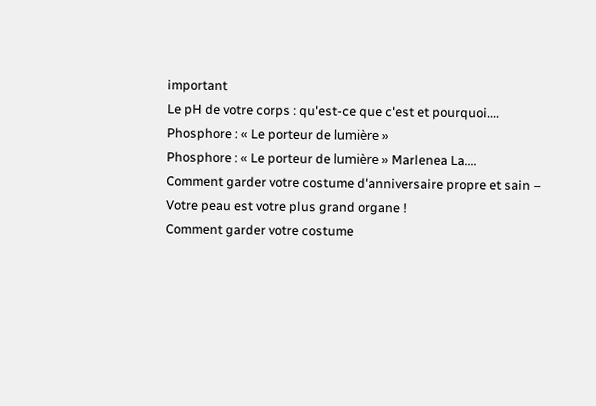important
Le pH de votre corps : qu'est-ce que c'est et pourquoi....
Phosphore : « Le porteur de lumière »
Phosphore : « Le porteur de lumière » Marlenea La....
Comment garder votre costume d'anniversaire propre et sain – Votre peau est votre plus grand organe !
Comment garder votre costume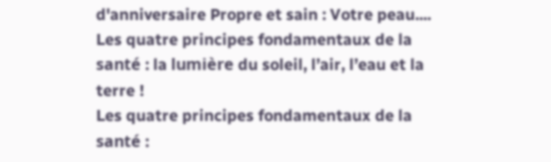d'anniversaire Propre et sain : Votre peau....
Les quatre principes fondamentaux de la santé : la lumière du soleil, l’air, l’eau et la terre !
Les quatre principes fondamentaux de la santé :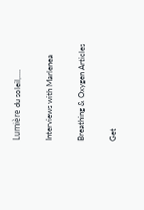Lumière du soleil,....

Interviews with Marlenea

Breathing & Oxygen Articles

Get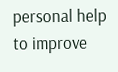personal help to improve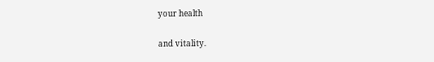your health

and vitality.